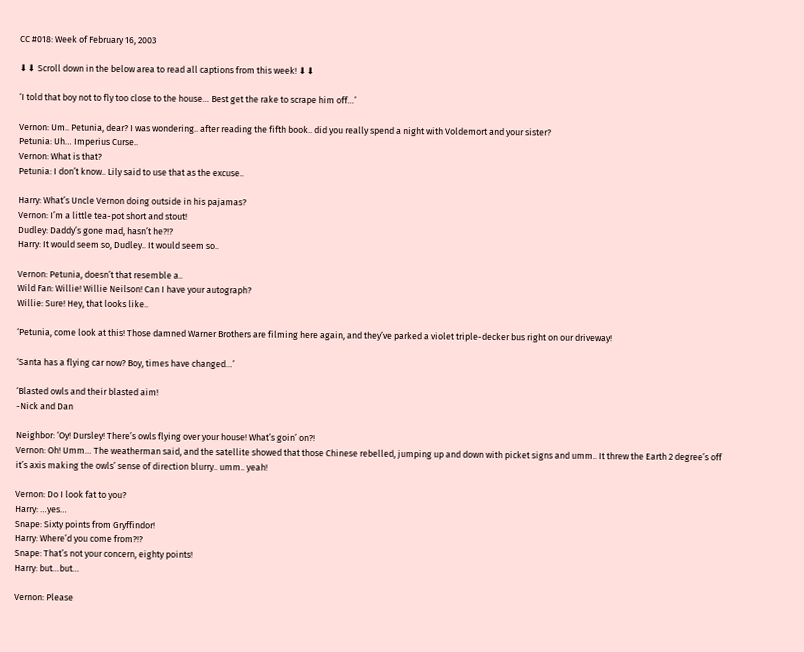CC #018: Week of February 16, 2003

⬇⬇ Scroll down in the below area to read all captions from this week! ⬇⬇

‘I told that boy not to fly too close to the house… Best get the rake to scrape him off…’

Vernon: Um.. Petunia, dear? I was wondering.. after reading the fifth book.. did you really spend a night with Voldemort and your sister?
Petunia: Uh… Imperius Curse..
Vernon: What is that?
Petunia: I don’t know.. Lily said to use that as the excuse..

Harry: What’s Uncle Vernon doing outside in his pajamas?
Vernon: I’m a little tea-pot short and stout!
Dudley: Daddy’s gone mad, hasn’t he?!?
Harry: It would seem so, Dudley.. It would seem so..

Vernon: Petunia, doesn’t that resemble a..
Wild Fan: Willie! Willie Neilson! Can I have your autograph?
Willie: Sure! Hey, that looks like..

‘Petunia, come look at this! Those damned Warner Brothers are filming here again, and they’ve parked a violet triple-decker bus right on our driveway!

‘Santa has a flying car now? Boy, times have changed…’

‘Blasted owls and their blasted aim!
-Nick and Dan

Neighbor: ‘Oy! Dursley! There’s owls flying over your house! What’s goin’ on?!
Vernon: Oh! Umm… The weatherman said, and the satellite showed that those Chinese rebelled, jumping up and down with picket signs and umm.. It threw the Earth 2 degree’s off it’s axis making the owls’ sense of direction blurry.. umm.. yeah!

Vernon: Do I look fat to you?
Harry: …yes…
Snape: Sixty points from Gryffindor!
Harry: Where’d you come from?!?
Snape: That’s not your concern, eighty points!
Harry: but…but…

Vernon: Please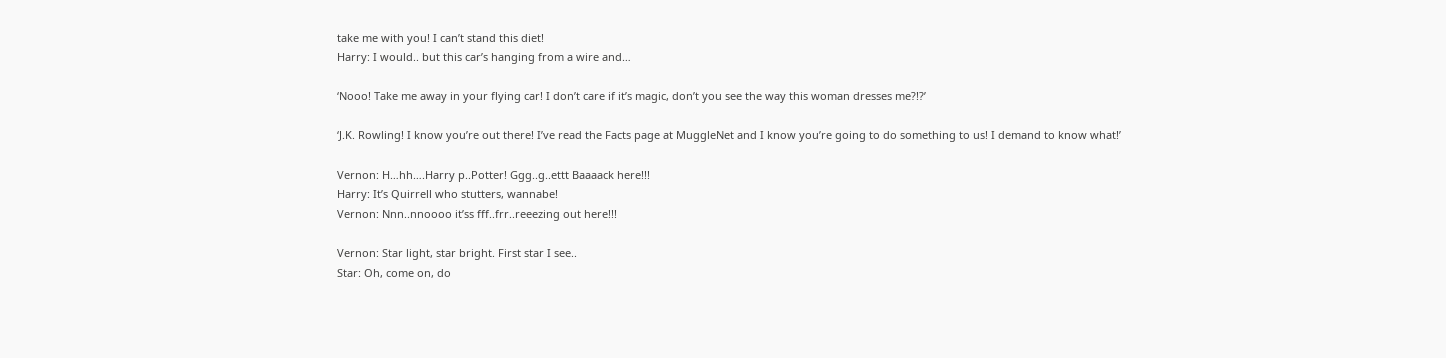take me with you! I can’t stand this diet!
Harry: I would.. but this car’s hanging from a wire and…

‘Nooo! Take me away in your flying car! I don’t care if it’s magic, don’t you see the way this woman dresses me?!?’

‘J.K. Rowling! I know you’re out there! I’ve read the Facts page at MuggleNet and I know you’re going to do something to us! I demand to know what!’

Vernon: H…hh….Harry p..Potter! Ggg..g..ettt Baaaack here!!!
Harry: It’s Quirrell who stutters, wannabe!
Vernon: Nnn..nnoooo it’ss fff..frr..reeezing out here!!!

Vernon: Star light, star bright. First star I see..
Star: Oh, come on, do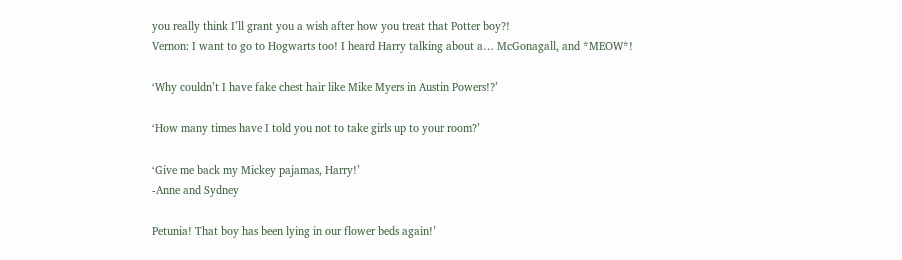you really think I’ll grant you a wish after how you treat that Potter boy?!
Vernon: I want to go to Hogwarts too! I heard Harry talking about a… McGonagall, and *MEOW*!

‘Why couldn’t I have fake chest hair like Mike Myers in Austin Powers!?’

‘How many times have I told you not to take girls up to your room?’

‘Give me back my Mickey pajamas, Harry!’
-Anne and Sydney

Petunia! That boy has been lying in our flower beds again!’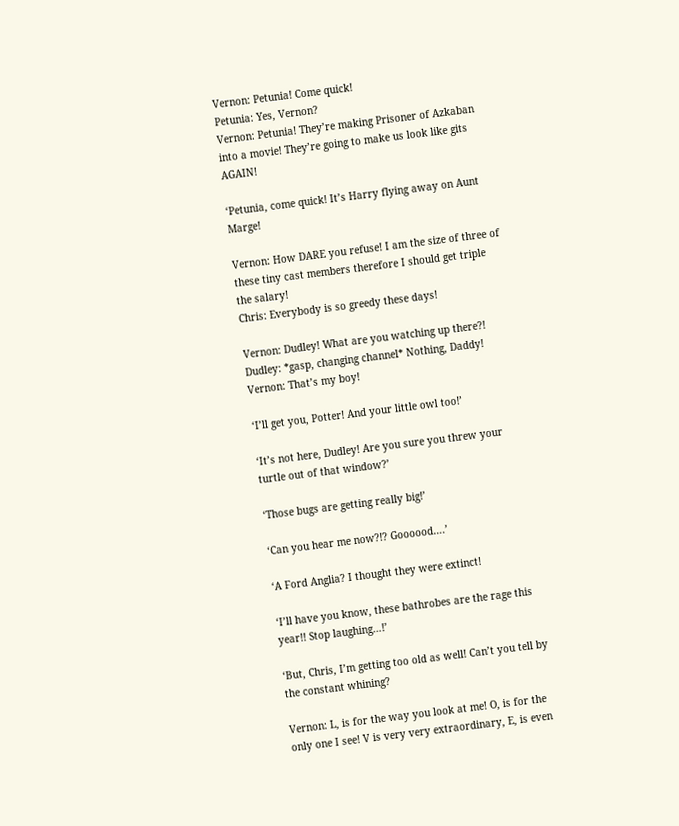Vernon: Petunia! Come quick!
Petunia: Yes, Vernon?
Vernon: Petunia! They’re making Prisoner of Azkaban into a movie! They’re going to make us look like gits AGAIN!

‘Petunia, come quick! It’s Harry flying away on Aunt Marge!

Vernon: How DARE you refuse! I am the size of three of these tiny cast members therefore I should get triple the salary!
Chris: Everybody is so greedy these days!

Vernon: Dudley! What are you watching up there?!
Dudley: *gasp, changing channel* Nothing, Daddy!
Vernon: That’s my boy!

‘I’ll get you, Potter! And your little owl too!’

‘It’s not here, Dudley! Are you sure you threw your turtle out of that window?’

‘Those bugs are getting really big!’

‘Can you hear me now?!? Goooood….’

‘A Ford Anglia? I thought they were extinct!

‘I’ll have you know, these bathrobes are the rage this year!! Stop laughing…!’

‘But, Chris, I’m getting too old as well! Can’t you tell by the constant whining?

Vernon: L, is for the way you look at me! O, is for the only one I see! V is very very extraordinary, E, is even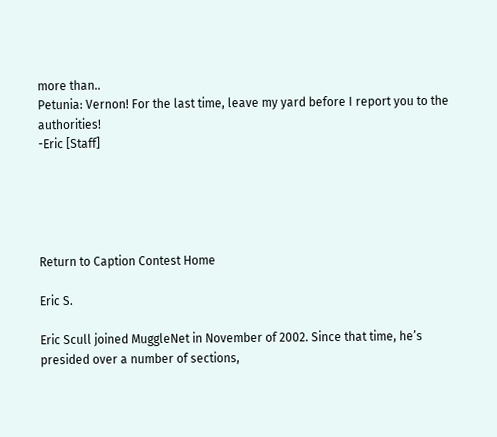more than..
Petunia: Vernon! For the last time, leave my yard before I report you to the authorities!
-Eric [Staff]





Return to Caption Contest Home

Eric S.

Eric Scull joined MuggleNet in November of 2002. Since that time, he’s presided over a number of sections,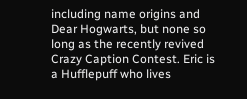including name origins and Dear Hogwarts, but none so long as the recently revived Crazy Caption Contest. Eric is a Hufflepuff who lives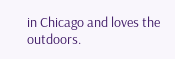in Chicago and loves the outdoors.